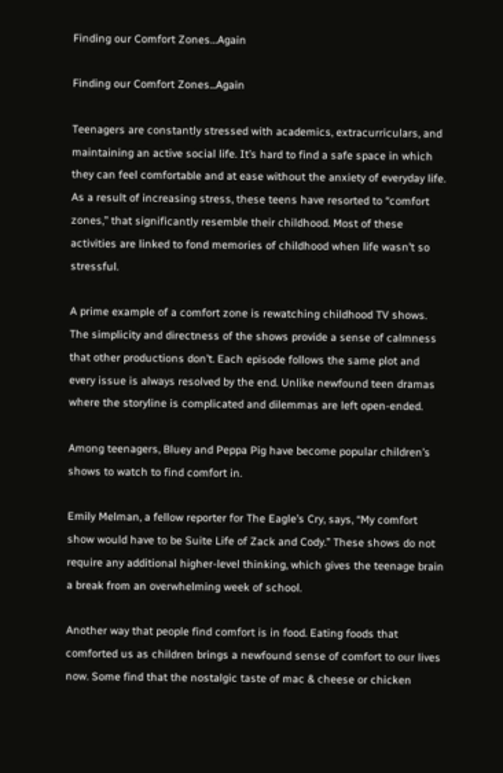Finding our Comfort Zones…Again

Finding our Comfort Zones...Again

Teenagers are constantly stressed with academics, extracurriculars, and maintaining an active social life. It’s hard to find a safe space in which they can feel comfortable and at ease without the anxiety of everyday life. As a result of increasing stress, these teens have resorted to “comfort zones,” that significantly resemble their childhood. Most of these activities are linked to fond memories of childhood when life wasn’t so stressful.

A prime example of a comfort zone is rewatching childhood TV shows. The simplicity and directness of the shows provide a sense of calmness that other productions don’t. Each episode follows the same plot and every issue is always resolved by the end. Unlike newfound teen dramas where the storyline is complicated and dilemmas are left open-ended.

Among teenagers, Bluey and Peppa Pig have become popular children’s shows to watch to find comfort in.

Emily Melman, a fellow reporter for The Eagle’s Cry, says, “My comfort show would have to be Suite Life of Zack and Cody.” These shows do not require any additional higher-level thinking, which gives the teenage brain a break from an overwhelming week of school.

Another way that people find comfort is in food. Eating foods that comforted us as children brings a newfound sense of comfort to our lives now. Some find that the nostalgic taste of mac & cheese or chicken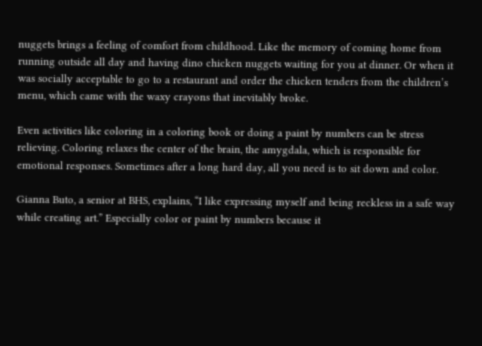nuggets brings a feeling of comfort from childhood. Like the memory of coming home from running outside all day and having dino chicken nuggets waiting for you at dinner. Or when it was socially acceptable to go to a restaurant and order the chicken tenders from the children’s menu, which came with the waxy crayons that inevitably broke.

Even activities like coloring in a coloring book or doing a paint by numbers can be stress relieving. Coloring relaxes the center of the brain, the amygdala, which is responsible for emotional responses. Sometimes after a long hard day, all you need is to sit down and color.

Gianna Buto, a senior at BHS, explains, “I like expressing myself and being reckless in a safe way while creating art.” Especially color or paint by numbers because it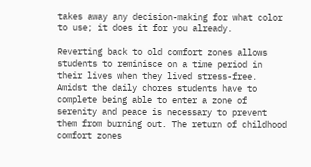takes away any decision-making for what color to use; it does it for you already.

Reverting back to old comfort zones allows students to reminisce on a time period in their lives when they lived stress-free. Amidst the daily chores students have to complete being able to enter a zone of serenity and peace is necessary to prevent them from burning out. The return of childhood comfort zones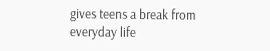gives teens a break from everyday life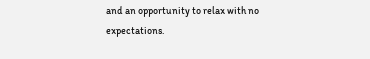and an opportunity to relax with no expectations.